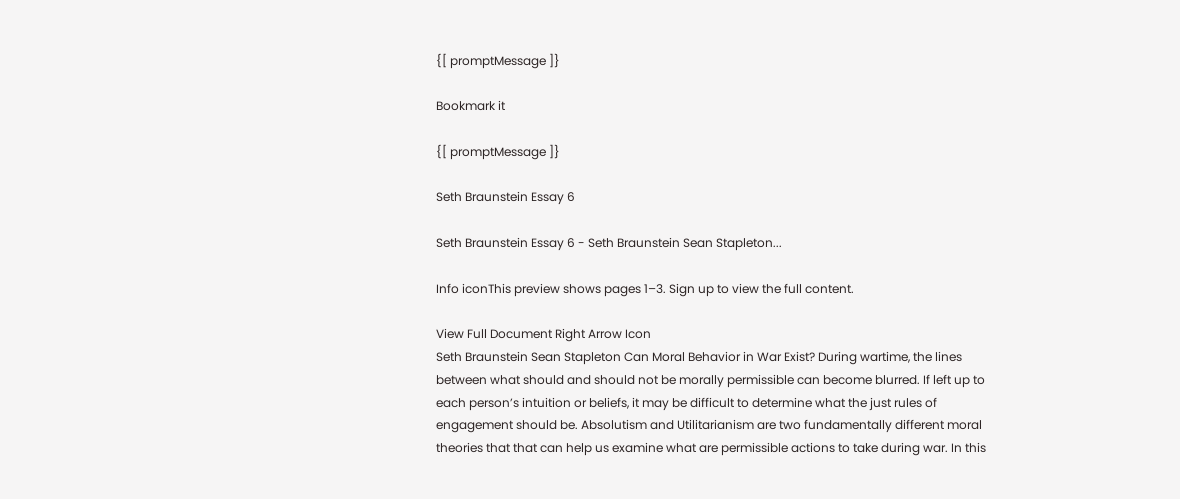{[ promptMessage ]}

Bookmark it

{[ promptMessage ]}

Seth Braunstein Essay 6

Seth Braunstein Essay 6 - Seth Braunstein Sean Stapleton...

Info iconThis preview shows pages 1–3. Sign up to view the full content.

View Full Document Right Arrow Icon
Seth Braunstein Sean Stapleton Can Moral Behavior in War Exist? During wartime, the lines between what should and should not be morally permissible can become blurred. If left up to each person’s intuition or beliefs, it may be difficult to determine what the just rules of engagement should be. Absolutism and Utilitarianism are two fundamentally different moral theories that that can help us examine what are permissible actions to take during war. In this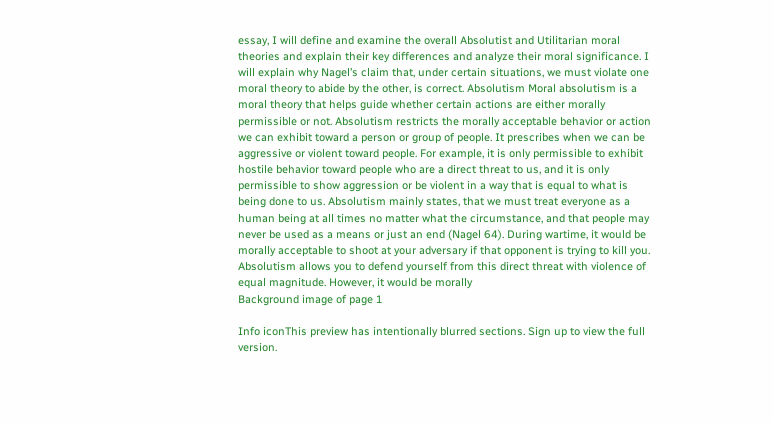essay, I will define and examine the overall Absolutist and Utilitarian moral theories and explain their key differences and analyze their moral significance. I will explain why Nagel’s claim that, under certain situations, we must violate one moral theory to abide by the other, is correct. Absolutism Moral absolutism is a moral theory that helps guide whether certain actions are either morally permissible or not. Absolutism restricts the morally acceptable behavior or action we can exhibit toward a person or group of people. It prescribes when we can be aggressive or violent toward people. For example, it is only permissible to exhibit hostile behavior toward people who are a direct threat to us, and it is only permissible to show aggression or be violent in a way that is equal to what is being done to us. Absolutism mainly states, that we must treat everyone as a human being at all times no matter what the circumstance, and that people may never be used as a means or just an end (Nagel 64). During wartime, it would be morally acceptable to shoot at your adversary if that opponent is trying to kill you. Absolutism allows you to defend yourself from this direct threat with violence of equal magnitude. However, it would be morally
Background image of page 1

Info iconThis preview has intentionally blurred sections. Sign up to view the full version.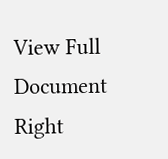View Full Document Right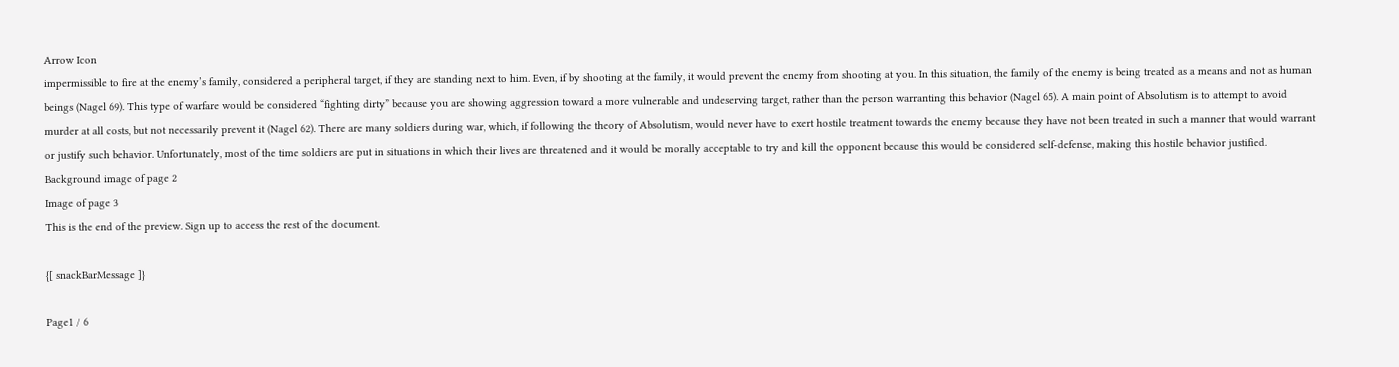Arrow Icon
impermissible to fire at the enemy’s family, considered a peripheral target, if they are standing next to him. Even, if by shooting at the family, it would prevent the enemy from shooting at you. In this situation, the family of the enemy is being treated as a means and not as human beings (Nagel 69). This type of warfare would be considered “fighting dirty” because you are showing aggression toward a more vulnerable and undeserving target, rather than the person warranting this behavior (Nagel 65). A main point of Absolutism is to attempt to avoid murder at all costs, but not necessarily prevent it (Nagel 62). There are many soldiers during war, which, if following the theory of Absolutism, would never have to exert hostile treatment towards the enemy because they have not been treated in such a manner that would warrant or justify such behavior. Unfortunately, most of the time soldiers are put in situations in which their lives are threatened and it would be morally acceptable to try and kill the opponent because this would be considered self-defense, making this hostile behavior justified.
Background image of page 2
Image of page 3
This is the end of the preview. Sign up to access the rest of the document.

{[ snackBarMessage ]}

Page1 / 6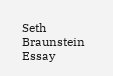Seth Braunstein Essay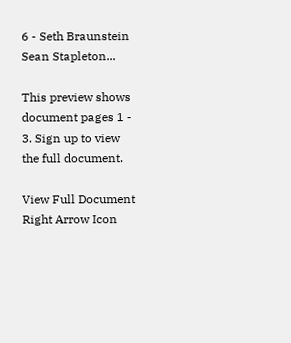6 - Seth Braunstein Sean Stapleton...

This preview shows document pages 1 - 3. Sign up to view the full document.

View Full Document Right Arrow Icon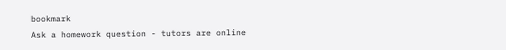bookmark
Ask a homework question - tutors are online